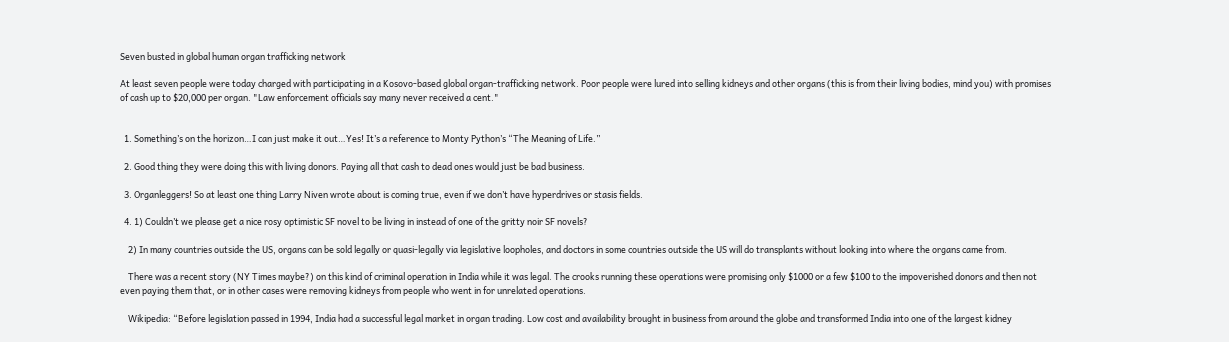Seven busted in global human organ trafficking network

At least seven people were today charged with participating in a Kosovo-based global organ-trafficking network. Poor people were lured into selling kidneys and other organs (this is from their living bodies, mind you) with promises of cash up to $20,000 per organ. "Law enforcement officials say many never received a cent."


  1. Something’s on the horizon…I can just make it out…Yes! It’s a reference to Monty Python’s “The Meaning of Life.”

  2. Good thing they were doing this with living donors. Paying all that cash to dead ones would just be bad business.

  3. Organleggers! So at least one thing Larry Niven wrote about is coming true, even if we don’t have hyperdrives or stasis fields.

  4. 1) Couldn’t we please get a nice rosy optimistic SF novel to be living in instead of one of the gritty noir SF novels?

    2) In many countries outside the US, organs can be sold legally or quasi-legally via legislative loopholes, and doctors in some countries outside the US will do transplants without looking into where the organs came from.

    There was a recent story (NY Times maybe?) on this kind of criminal operation in India while it was legal. The crooks running these operations were promising only $1000 or a few $100 to the impoverished donors and then not even paying them that, or in other cases were removing kidneys from people who went in for unrelated operations.

    Wikipedia: “Before legislation passed in 1994, India had a successful legal market in organ trading. Low cost and availability brought in business from around the globe and transformed India into one of the largest kidney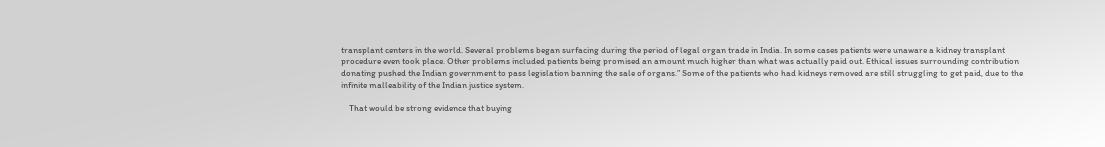transplant centers in the world. Several problems began surfacing during the period of legal organ trade in India. In some cases patients were unaware a kidney transplant procedure even took place. Other problems included patients being promised an amount much higher than what was actually paid out. Ethical issues surrounding contribution donating pushed the Indian government to pass legislation banning the sale of organs.” Some of the patients who had kidneys removed are still struggling to get paid, due to the infinite malleability of the Indian justice system.

    That would be strong evidence that buying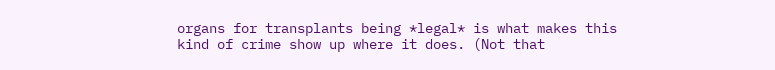organs for transplants being *legal* is what makes this kind of crime show up where it does. (Not that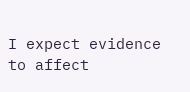I expect evidence to affect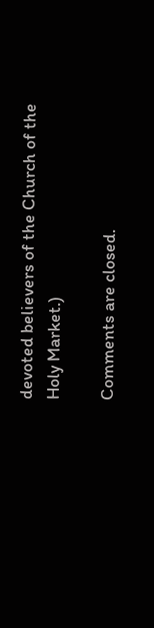devoted believers of the Church of the Holy Market.)

Comments are closed.